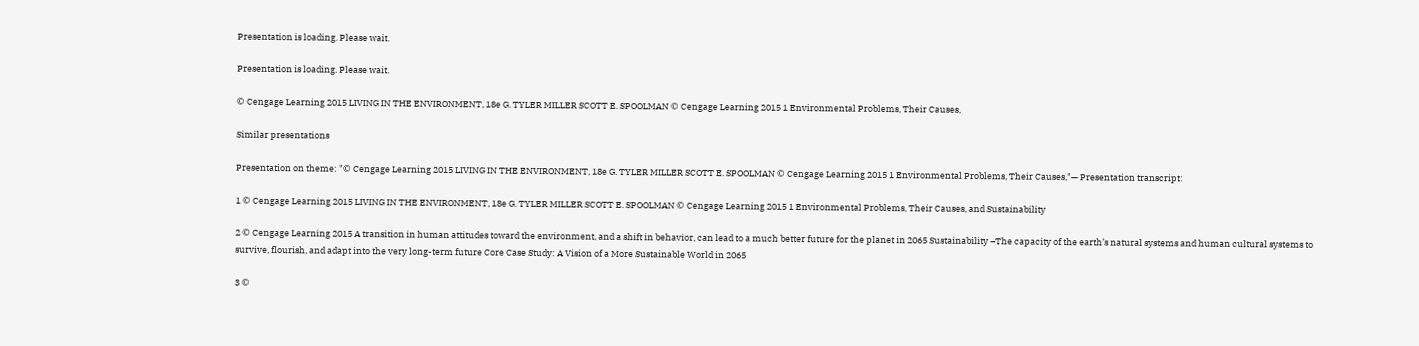Presentation is loading. Please wait.

Presentation is loading. Please wait.

© Cengage Learning 2015 LIVING IN THE ENVIRONMENT, 18e G. TYLER MILLER SCOTT E. SPOOLMAN © Cengage Learning 2015 1 Environmental Problems, Their Causes,

Similar presentations

Presentation on theme: "© Cengage Learning 2015 LIVING IN THE ENVIRONMENT, 18e G. TYLER MILLER SCOTT E. SPOOLMAN © Cengage Learning 2015 1 Environmental Problems, Their Causes,"— Presentation transcript:

1 © Cengage Learning 2015 LIVING IN THE ENVIRONMENT, 18e G. TYLER MILLER SCOTT E. SPOOLMAN © Cengage Learning 2015 1 Environmental Problems, Their Causes, and Sustainability

2 © Cengage Learning 2015 A transition in human attitudes toward the environment, and a shift in behavior, can lead to a much better future for the planet in 2065 Sustainability –The capacity of the earth’s natural systems and human cultural systems to survive, flourish, and adapt into the very long-term future Core Case Study: A Vision of a More Sustainable World in 2065

3 ©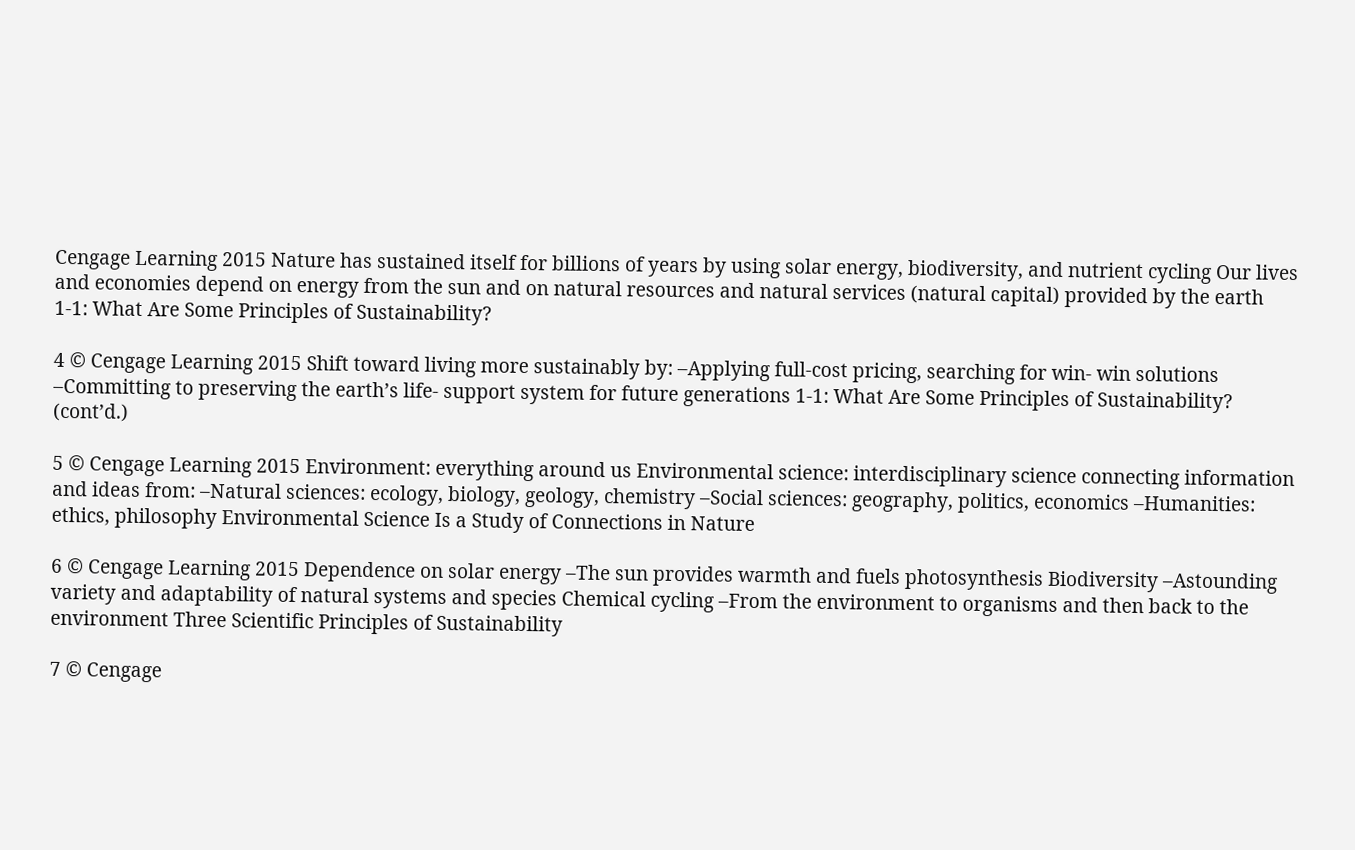Cengage Learning 2015 Nature has sustained itself for billions of years by using solar energy, biodiversity, and nutrient cycling Our lives and economies depend on energy from the sun and on natural resources and natural services (natural capital) provided by the earth 1-1: What Are Some Principles of Sustainability?

4 © Cengage Learning 2015 Shift toward living more sustainably by: –Applying full-cost pricing, searching for win- win solutions –Committing to preserving the earth’s life- support system for future generations 1-1: What Are Some Principles of Sustainability? (cont’d.)

5 © Cengage Learning 2015 Environment: everything around us Environmental science: interdisciplinary science connecting information and ideas from: –Natural sciences: ecology, biology, geology, chemistry –Social sciences: geography, politics, economics –Humanities: ethics, philosophy Environmental Science Is a Study of Connections in Nature

6 © Cengage Learning 2015 Dependence on solar energy –The sun provides warmth and fuels photosynthesis Biodiversity –Astounding variety and adaptability of natural systems and species Chemical cycling –From the environment to organisms and then back to the environment Three Scientific Principles of Sustainability

7 © Cengage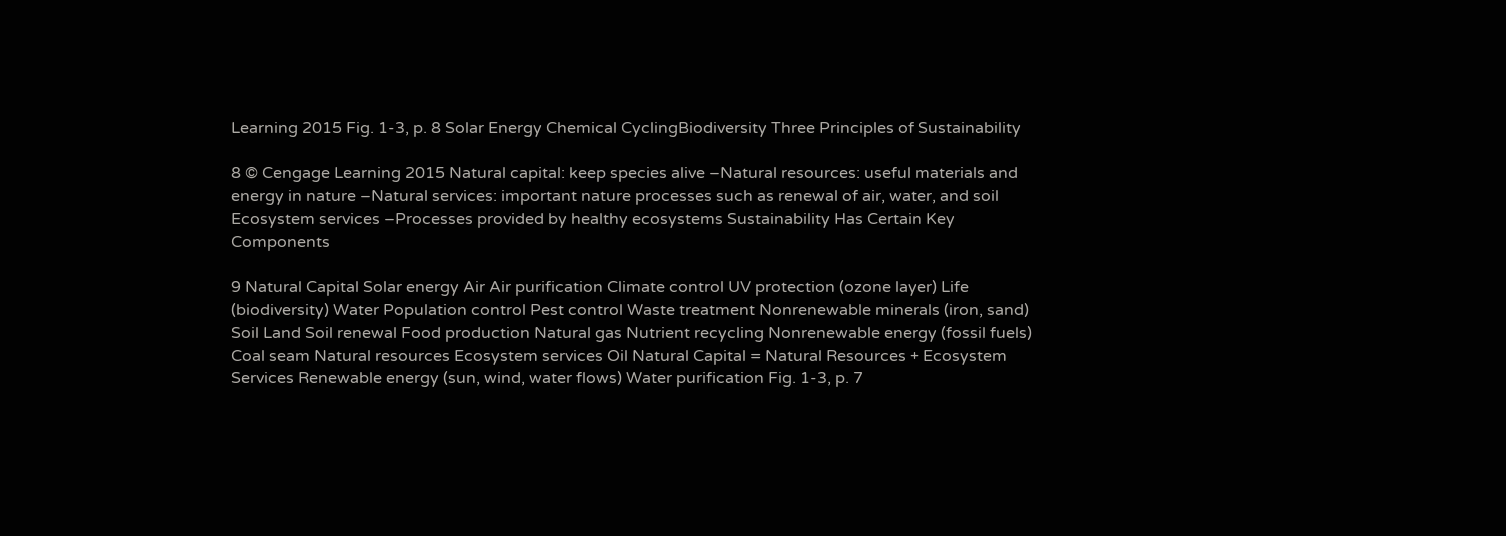Learning 2015 Fig. 1-3, p. 8 Solar Energy Chemical CyclingBiodiversity Three Principles of Sustainability

8 © Cengage Learning 2015 Natural capital: keep species alive –Natural resources: useful materials and energy in nature –Natural services: important nature processes such as renewal of air, water, and soil Ecosystem services –Processes provided by healthy ecosystems Sustainability Has Certain Key Components

9 Natural Capital Solar energy Air Air purification Climate control UV protection (ozone layer) Life (biodiversity) Water Population control Pest control Waste treatment Nonrenewable minerals (iron, sand) Soil Land Soil renewal Food production Natural gas Nutrient recycling Nonrenewable energy (fossil fuels) Coal seam Natural resources Ecosystem services Oil Natural Capital = Natural Resources + Ecosystem Services Renewable energy (sun, wind, water flows) Water purification Fig. 1-3, p. 7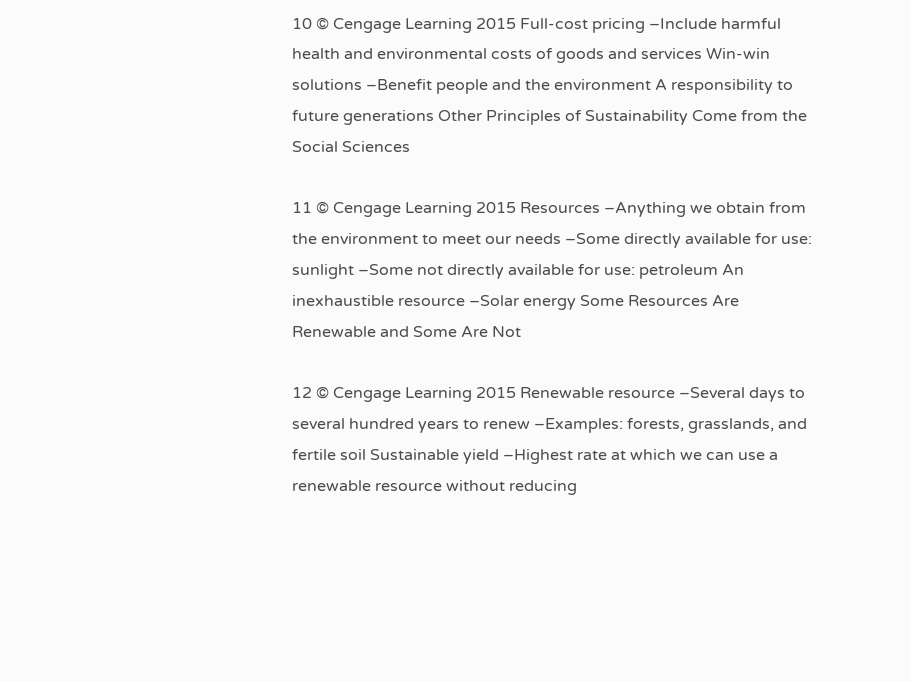10 © Cengage Learning 2015 Full-cost pricing –Include harmful health and environmental costs of goods and services Win-win solutions –Benefit people and the environment A responsibility to future generations Other Principles of Sustainability Come from the Social Sciences

11 © Cengage Learning 2015 Resources –Anything we obtain from the environment to meet our needs –Some directly available for use: sunlight –Some not directly available for use: petroleum An inexhaustible resource –Solar energy Some Resources Are Renewable and Some Are Not

12 © Cengage Learning 2015 Renewable resource –Several days to several hundred years to renew –Examples: forests, grasslands, and fertile soil Sustainable yield –Highest rate at which we can use a renewable resource without reducing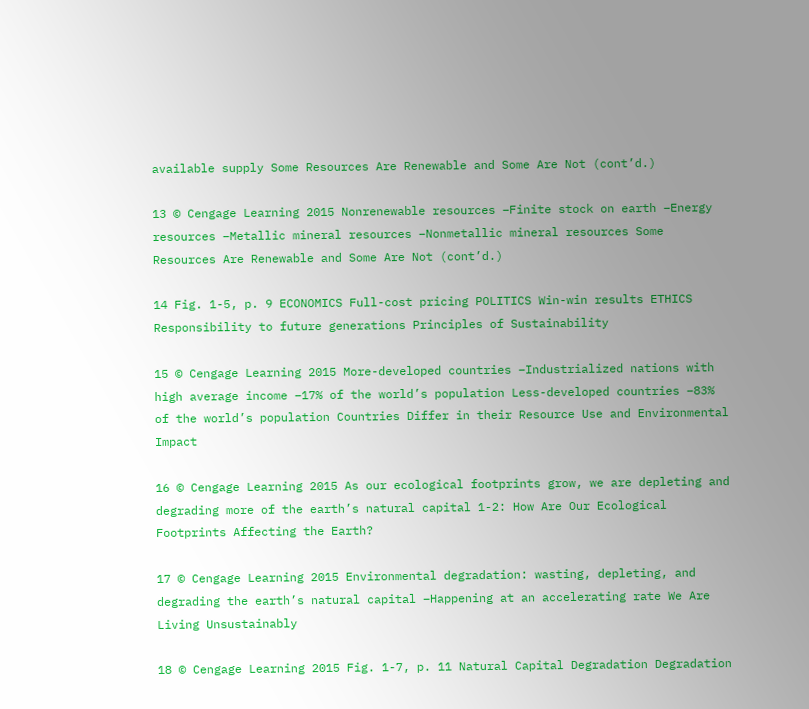available supply Some Resources Are Renewable and Some Are Not (cont’d.)

13 © Cengage Learning 2015 Nonrenewable resources –Finite stock on earth –Energy resources –Metallic mineral resources –Nonmetallic mineral resources Some Resources Are Renewable and Some Are Not (cont’d.)

14 Fig. 1-5, p. 9 ECONOMICS Full-cost pricing POLITICS Win-win results ETHICS Responsibility to future generations Principles of Sustainability

15 © Cengage Learning 2015 More-developed countries –Industrialized nations with high average income –17% of the world’s population Less-developed countries –83% of the world’s population Countries Differ in their Resource Use and Environmental Impact

16 © Cengage Learning 2015 As our ecological footprints grow, we are depleting and degrading more of the earth’s natural capital 1-2: How Are Our Ecological Footprints Affecting the Earth?

17 © Cengage Learning 2015 Environmental degradation: wasting, depleting, and degrading the earth’s natural capital –Happening at an accelerating rate We Are Living Unsustainably

18 © Cengage Learning 2015 Fig. 1-7, p. 11 Natural Capital Degradation Degradation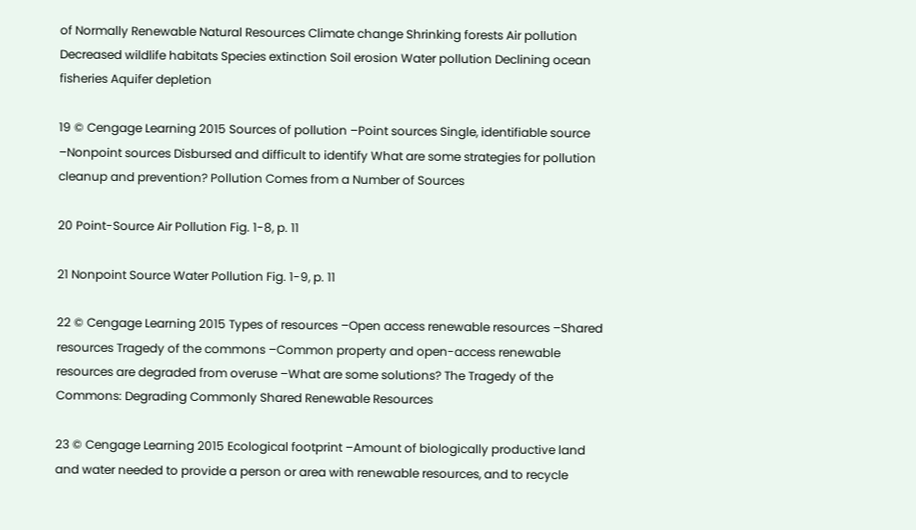of Normally Renewable Natural Resources Climate change Shrinking forests Air pollution Decreased wildlife habitats Species extinction Soil erosion Water pollution Declining ocean fisheries Aquifer depletion

19 © Cengage Learning 2015 Sources of pollution –Point sources Single, identifiable source –Nonpoint sources Disbursed and difficult to identify What are some strategies for pollution cleanup and prevention? Pollution Comes from a Number of Sources

20 Point-Source Air Pollution Fig. 1-8, p. 11

21 Nonpoint Source Water Pollution Fig. 1-9, p. 11

22 © Cengage Learning 2015 Types of resources –Open access renewable resources –Shared resources Tragedy of the commons –Common property and open-access renewable resources are degraded from overuse –What are some solutions? The Tragedy of the Commons: Degrading Commonly Shared Renewable Resources

23 © Cengage Learning 2015 Ecological footprint –Amount of biologically productive land and water needed to provide a person or area with renewable resources, and to recycle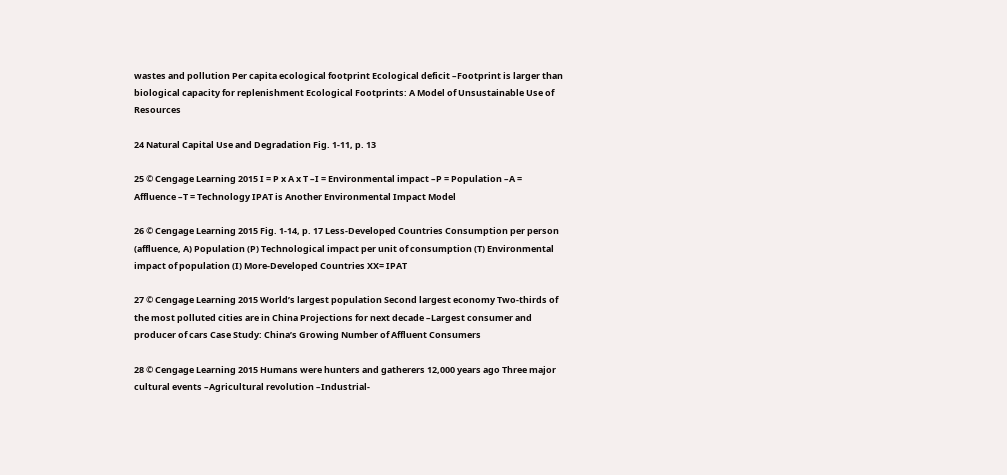wastes and pollution Per capita ecological footprint Ecological deficit –Footprint is larger than biological capacity for replenishment Ecological Footprints: A Model of Unsustainable Use of Resources

24 Natural Capital Use and Degradation Fig. 1-11, p. 13

25 © Cengage Learning 2015 I = P x A x T –I = Environmental impact –P = Population –A = Affluence –T = Technology IPAT is Another Environmental Impact Model

26 © Cengage Learning 2015 Fig. 1-14, p. 17 Less-Developed Countries Consumption per person (affluence, A) Population (P) Technological impact per unit of consumption (T) Environmental impact of population (I) More-Developed Countries XX= IPAT

27 © Cengage Learning 2015 World’s largest population Second largest economy Two-thirds of the most polluted cities are in China Projections for next decade –Largest consumer and producer of cars Case Study: China’s Growing Number of Affluent Consumers

28 © Cengage Learning 2015 Humans were hunters and gatherers 12,000 years ago Three major cultural events –Agricultural revolution –Industrial-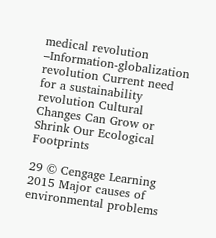medical revolution –Information-globalization revolution Current need for a sustainability revolution Cultural Changes Can Grow or Shrink Our Ecological Footprints

29 © Cengage Learning 2015 Major causes of environmental problems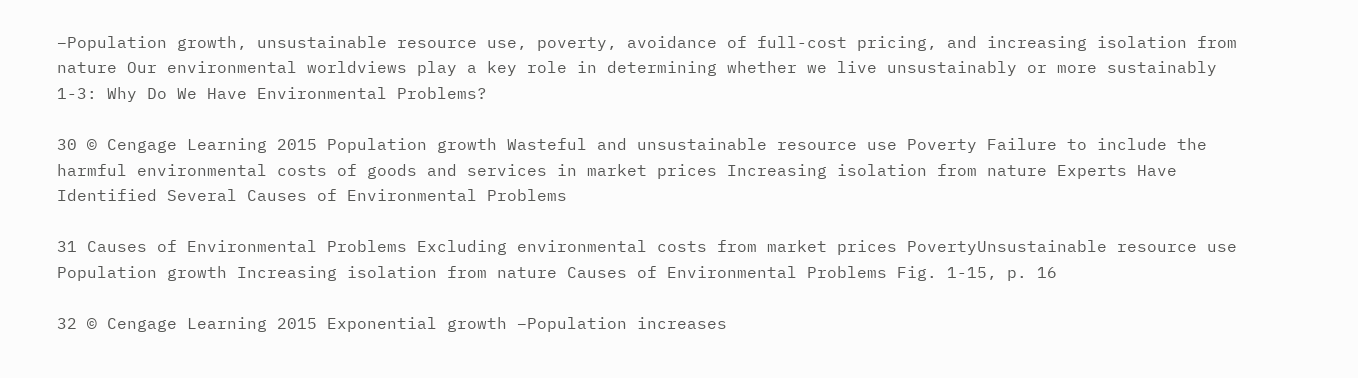–Population growth, unsustainable resource use, poverty, avoidance of full-cost pricing, and increasing isolation from nature Our environmental worldviews play a key role in determining whether we live unsustainably or more sustainably 1-3: Why Do We Have Environmental Problems?

30 © Cengage Learning 2015 Population growth Wasteful and unsustainable resource use Poverty Failure to include the harmful environmental costs of goods and services in market prices Increasing isolation from nature Experts Have Identified Several Causes of Environmental Problems

31 Causes of Environmental Problems Excluding environmental costs from market prices PovertyUnsustainable resource use Population growth Increasing isolation from nature Causes of Environmental Problems Fig. 1-15, p. 16

32 © Cengage Learning 2015 Exponential growth –Population increases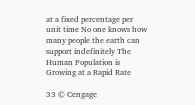at a fixed percentage per unit time No one knows how many people the earth can support indefinitely The Human Population is Growing at a Rapid Rate

33 © Cengage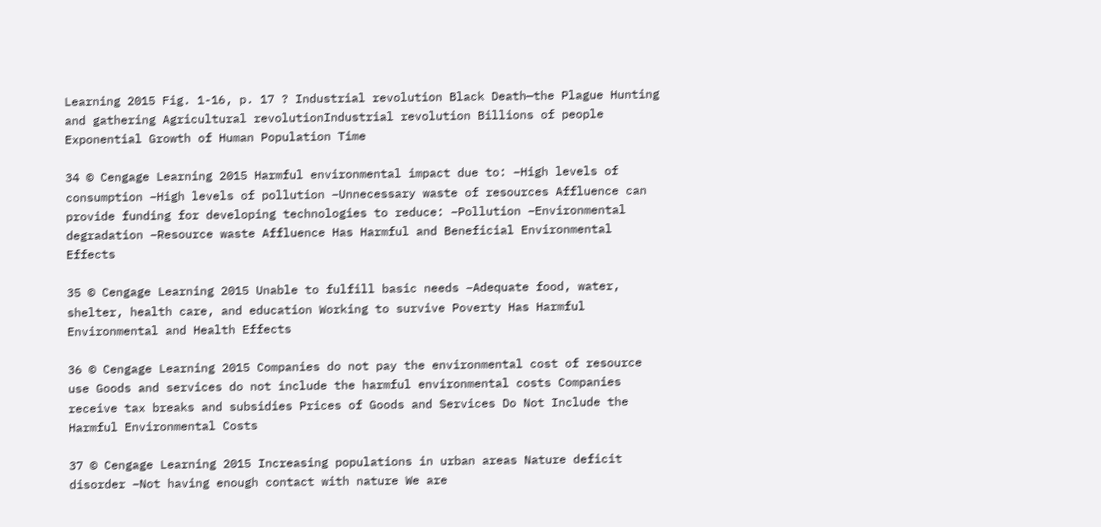Learning 2015 Fig. 1-16, p. 17 ? Industrial revolution Black Death—the Plague Hunting and gathering Agricultural revolutionIndustrial revolution Billions of people Exponential Growth of Human Population Time

34 © Cengage Learning 2015 Harmful environmental impact due to: –High levels of consumption –High levels of pollution –Unnecessary waste of resources Affluence can provide funding for developing technologies to reduce: –Pollution –Environmental degradation –Resource waste Affluence Has Harmful and Beneficial Environmental Effects

35 © Cengage Learning 2015 Unable to fulfill basic needs –Adequate food, water, shelter, health care, and education Working to survive Poverty Has Harmful Environmental and Health Effects

36 © Cengage Learning 2015 Companies do not pay the environmental cost of resource use Goods and services do not include the harmful environmental costs Companies receive tax breaks and subsidies Prices of Goods and Services Do Not Include the Harmful Environmental Costs

37 © Cengage Learning 2015 Increasing populations in urban areas Nature deficit disorder –Not having enough contact with nature We are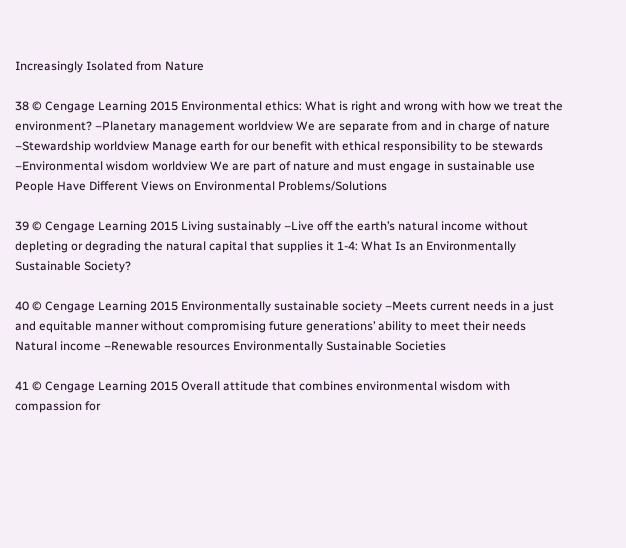Increasingly Isolated from Nature

38 © Cengage Learning 2015 Environmental ethics: What is right and wrong with how we treat the environment? –Planetary management worldview We are separate from and in charge of nature –Stewardship worldview Manage earth for our benefit with ethical responsibility to be stewards –Environmental wisdom worldview We are part of nature and must engage in sustainable use People Have Different Views on Environmental Problems/Solutions

39 © Cengage Learning 2015 Living sustainably –Live off the earth’s natural income without depleting or degrading the natural capital that supplies it 1-4: What Is an Environmentally Sustainable Society?

40 © Cengage Learning 2015 Environmentally sustainable society –Meets current needs in a just and equitable manner without compromising future generations’ ability to meet their needs Natural income –Renewable resources Environmentally Sustainable Societies

41 © Cengage Learning 2015 Overall attitude that combines environmental wisdom with compassion for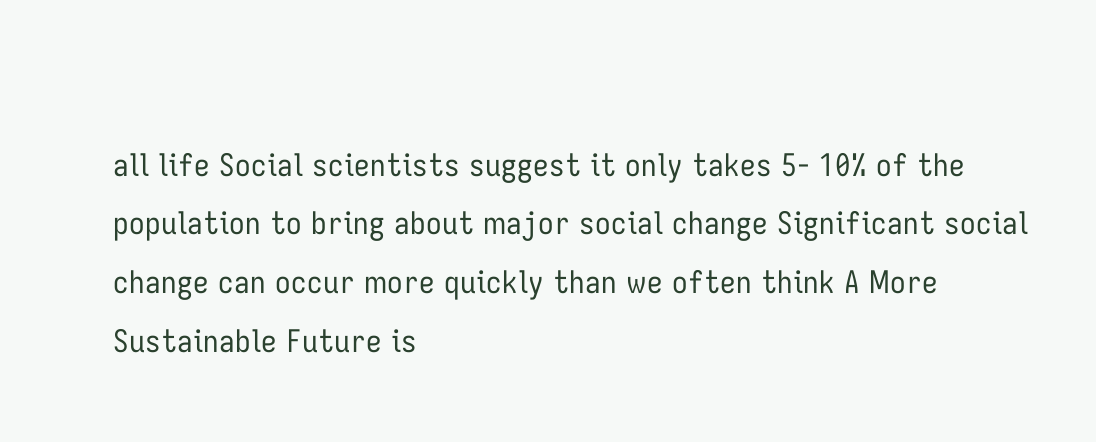all life Social scientists suggest it only takes 5- 10% of the population to bring about major social change Significant social change can occur more quickly than we often think A More Sustainable Future is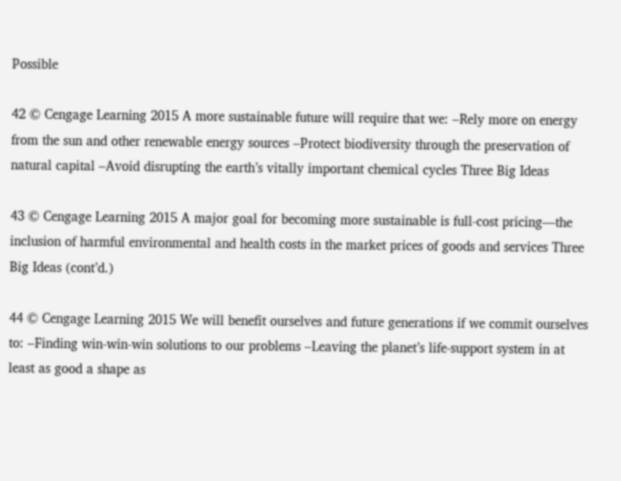Possible

42 © Cengage Learning 2015 A more sustainable future will require that we: –Rely more on energy from the sun and other renewable energy sources –Protect biodiversity through the preservation of natural capital –Avoid disrupting the earth’s vitally important chemical cycles Three Big Ideas

43 © Cengage Learning 2015 A major goal for becoming more sustainable is full-cost pricing—the inclusion of harmful environmental and health costs in the market prices of goods and services Three Big Ideas (cont’d.)

44 © Cengage Learning 2015 We will benefit ourselves and future generations if we commit ourselves to: –Finding win-win-win solutions to our problems –Leaving the planet’s life-support system in at least as good a shape as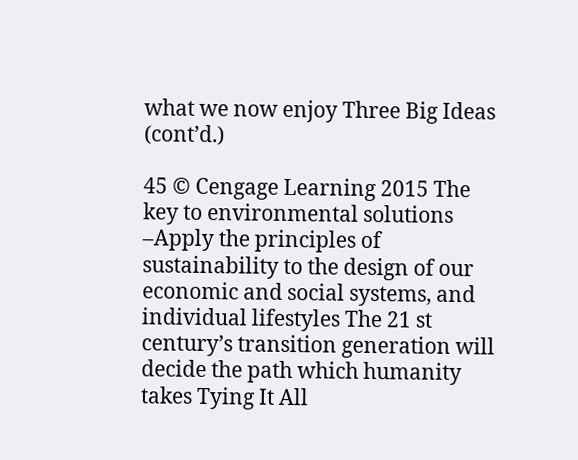what we now enjoy Three Big Ideas (cont’d.)

45 © Cengage Learning 2015 The key to environmental solutions –Apply the principles of sustainability to the design of our economic and social systems, and individual lifestyles The 21 st century’s transition generation will decide the path which humanity takes Tying It All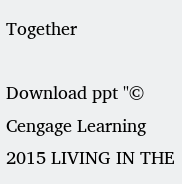Together

Download ppt "© Cengage Learning 2015 LIVING IN THE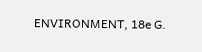ENVIRONMENT, 18e G.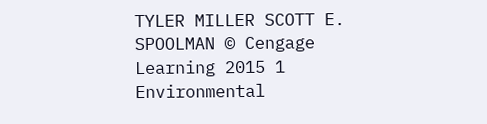TYLER MILLER SCOTT E. SPOOLMAN © Cengage Learning 2015 1 Environmental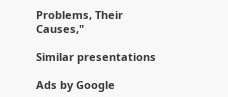Problems, Their Causes,"

Similar presentations

Ads by Google